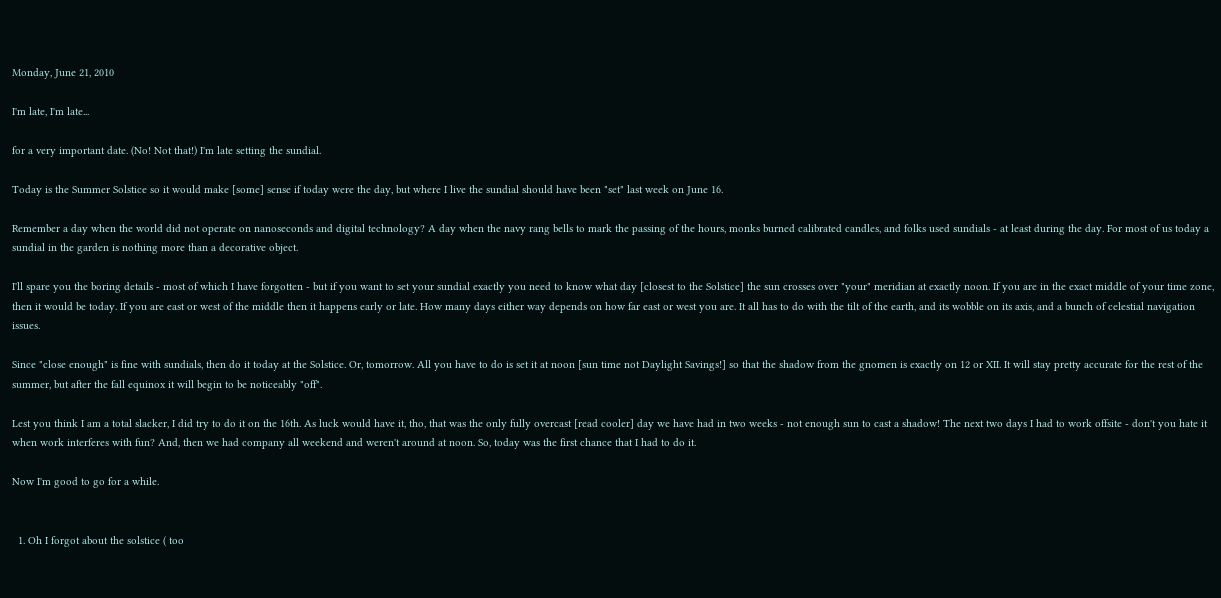Monday, June 21, 2010

I'm late, I'm late...

for a very important date. (No! Not that!) I'm late setting the sundial.

Today is the Summer Solstice so it would make [some] sense if today were the day, but where I live the sundial should have been "set" last week on June 16.

Remember a day when the world did not operate on nanoseconds and digital technology? A day when the navy rang bells to mark the passing of the hours, monks burned calibrated candles, and folks used sundials - at least during the day. For most of us today a sundial in the garden is nothing more than a decorative object.

I'll spare you the boring details - most of which I have forgotten - but if you want to set your sundial exactly you need to know what day [closest to the Solstice] the sun crosses over "your" meridian at exactly noon. If you are in the exact middle of your time zone, then it would be today. If you are east or west of the middle then it happens early or late. How many days either way depends on how far east or west you are. It all has to do with the tilt of the earth, and its wobble on its axis, and a bunch of celestial navigation issues.

Since "close enough" is fine with sundials, then do it today at the Solstice. Or, tomorrow. All you have to do is set it at noon [sun time not Daylight Savings!] so that the shadow from the gnomen is exactly on 12 or XII. It will stay pretty accurate for the rest of the summer, but after the fall equinox it will begin to be noticeably "off".

Lest you think I am a total slacker, I did try to do it on the 16th. As luck would have it, tho, that was the only fully overcast [read cooler] day we have had in two weeks - not enough sun to cast a shadow! The next two days I had to work offsite - don't you hate it when work interferes with fun? And, then we had company all weekend and weren't around at noon. So, today was the first chance that I had to do it.

Now I'm good to go for a while.


  1. Oh I forgot about the solstice ( too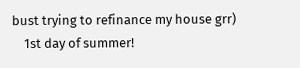bust trying to refinance my house grr)
    1st day of summer!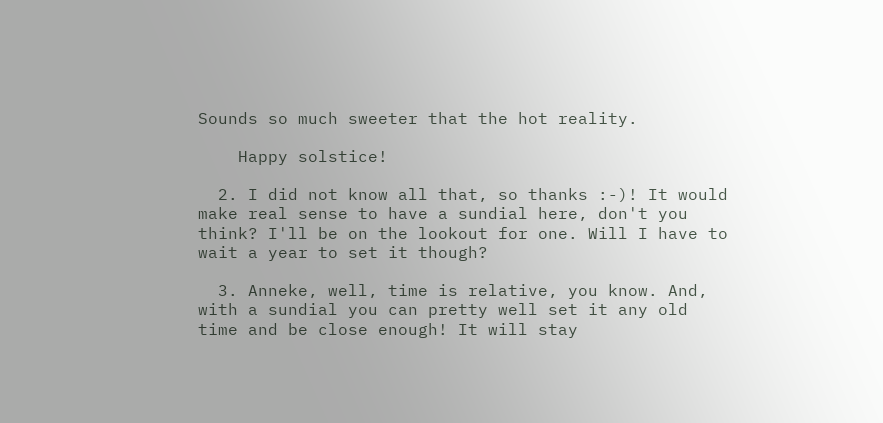Sounds so much sweeter that the hot reality.

    Happy solstice!

  2. I did not know all that, so thanks :-)! It would make real sense to have a sundial here, don't you think? I'll be on the lookout for one. Will I have to wait a year to set it though?

  3. Anneke, well, time is relative, you know. And, with a sundial you can pretty well set it any old time and be close enough! It will stay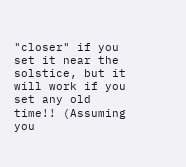"closer" if you set it near the solstice, but it will work if you set any old time!! (Assuming you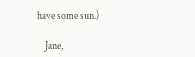have some sun.)

    Jane,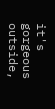it's gorgeous outside,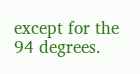except for the 94 degrees.